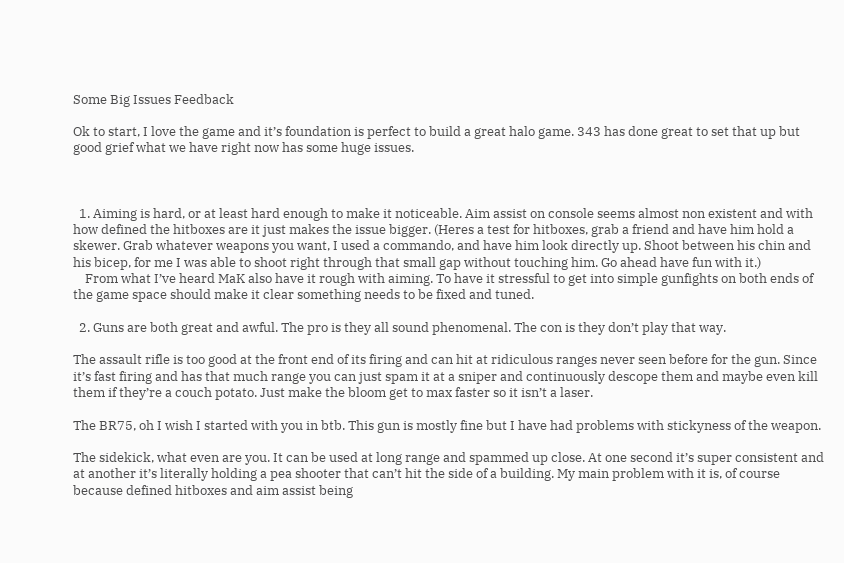Some Big Issues Feedback

Ok to start, I love the game and it’s foundation is perfect to build a great halo game. 343 has done great to set that up but good grief what we have right now has some huge issues.



  1. Aiming is hard, or at least hard enough to make it noticeable. Aim assist on console seems almost non existent and with how defined the hitboxes are it just makes the issue bigger. (Heres a test for hitboxes, grab a friend and have him hold a skewer. Grab whatever weapons you want, I used a commando, and have him look directly up. Shoot between his chin and his bicep, for me I was able to shoot right through that small gap without touching him. Go ahead have fun with it.)
    From what I’ve heard MaK also have it rough with aiming. To have it stressful to get into simple gunfights on both ends of the game space should make it clear something needs to be fixed and tuned.

  2. Guns are both great and awful. The pro is they all sound phenomenal. The con is they don’t play that way.

The assault rifle is too good at the front end of its firing and can hit at ridiculous ranges never seen before for the gun. Since it’s fast firing and has that much range you can just spam it at a sniper and continuously descope them and maybe even kill them if they’re a couch potato. Just make the bloom get to max faster so it isn’t a laser.

The BR75, oh I wish I started with you in btb. This gun is mostly fine but I have had problems with stickyness of the weapon.

The sidekick, what even are you. It can be used at long range and spammed up close. At one second it’s super consistent and at another it’s literally holding a pea shooter that can’t hit the side of a building. My main problem with it is, of course because defined hitboxes and aim assist being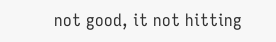not good, it not hitting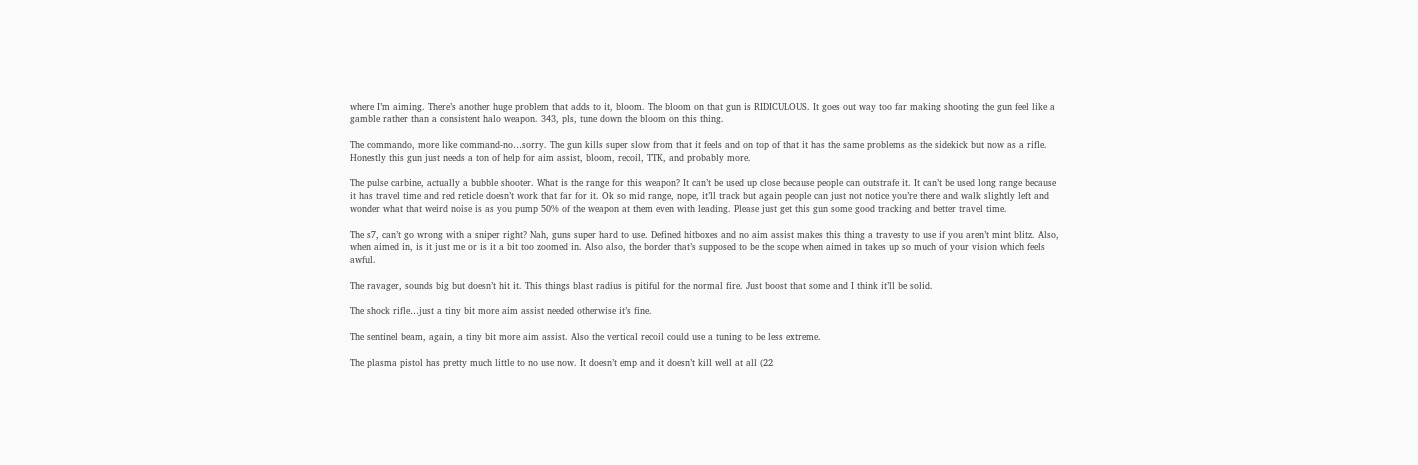where I’m aiming. There’s another huge problem that adds to it, bloom. The bloom on that gun is RIDICULOUS. It goes out way too far making shooting the gun feel like a gamble rather than a consistent halo weapon. 343, pls, tune down the bloom on this thing.

The commando, more like command-no…sorry. The gun kills super slow from that it feels and on top of that it has the same problems as the sidekick but now as a rifle. Honestly this gun just needs a ton of help for aim assist, bloom, recoil, TTK, and probably more.

The pulse carbine, actually a bubble shooter. What is the range for this weapon? It can’t be used up close because people can outstrafe it. It can’t be used long range because it has travel time and red reticle doesn’t work that far for it. Ok so mid range, nope, it’ll track but again people can just not notice you’re there and walk slightly left and wonder what that weird noise is as you pump 50% of the weapon at them even with leading. Please just get this gun some good tracking and better travel time.

The s7, can’t go wrong with a sniper right? Nah, guns super hard to use. Defined hitboxes and no aim assist makes this thing a travesty to use if you aren’t mint blitz. Also, when aimed in, is it just me or is it a bit too zoomed in. Also also, the border that’s supposed to be the scope when aimed in takes up so much of your vision which feels awful.

The ravager, sounds big but doesn’t hit it. This things blast radius is pitiful for the normal fire. Just boost that some and I think it’ll be solid.

The shock rifle…just a tiny bit more aim assist needed otherwise it’s fine.

The sentinel beam, again, a tiny bit more aim assist. Also the vertical recoil could use a tuning to be less extreme.

The plasma pistol has pretty much little to no use now. It doesn’t emp and it doesn’t kill well at all (22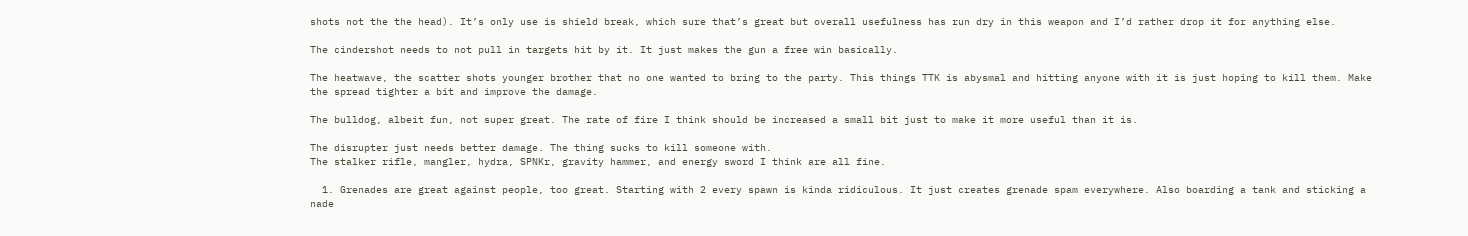shots not the the head). It’s only use is shield break, which sure that’s great but overall usefulness has run dry in this weapon and I’d rather drop it for anything else.

The cindershot needs to not pull in targets hit by it. It just makes the gun a free win basically.

The heatwave, the scatter shots younger brother that no one wanted to bring to the party. This things TTK is abysmal and hitting anyone with it is just hoping to kill them. Make the spread tighter a bit and improve the damage.

The bulldog, albeit fun, not super great. The rate of fire I think should be increased a small bit just to make it more useful than it is.

The disrupter just needs better damage. The thing sucks to kill someone with.
The stalker rifle, mangler, hydra, SPNKr, gravity hammer, and energy sword I think are all fine.

  1. Grenades are great against people, too great. Starting with 2 every spawn is kinda ridiculous. It just creates grenade spam everywhere. Also boarding a tank and sticking a nade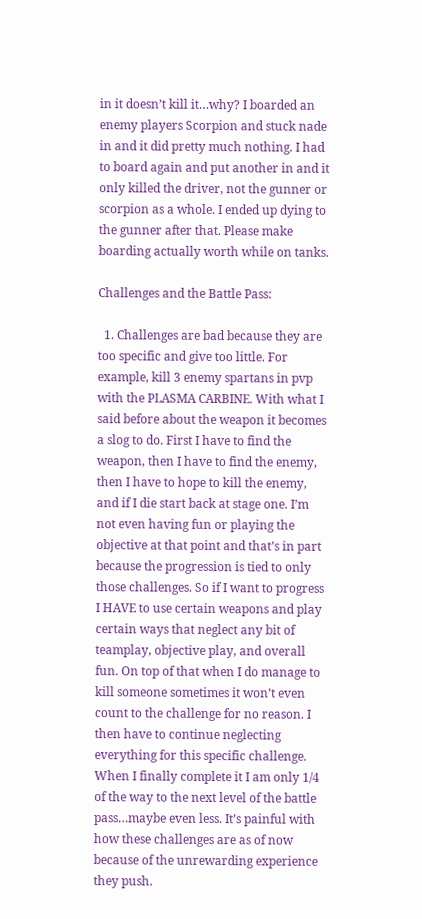in it doesn’t kill it…why? I boarded an enemy players Scorpion and stuck nade in and it did pretty much nothing. I had to board again and put another in and it only killed the driver, not the gunner or scorpion as a whole. I ended up dying to the gunner after that. Please make boarding actually worth while on tanks.

Challenges and the Battle Pass:

  1. Challenges are bad because they are too specific and give too little. For example, kill 3 enemy spartans in pvp with the PLASMA CARBINE. With what I said before about the weapon it becomes a slog to do. First I have to find the weapon, then I have to find the enemy, then I have to hope to kill the enemy, and if I die start back at stage one. I’m not even having fun or playing the objective at that point and that’s in part because the progression is tied to only those challenges. So if I want to progress I HAVE to use certain weapons and play certain ways that neglect any bit of teamplay, objective play, and overall fun. On top of that when I do manage to kill someone sometimes it won’t even count to the challenge for no reason. I then have to continue neglecting everything for this specific challenge. When I finally complete it I am only 1/4 of the way to the next level of the battle pass…maybe even less. It’s painful with how these challenges are as of now because of the unrewarding experience they push.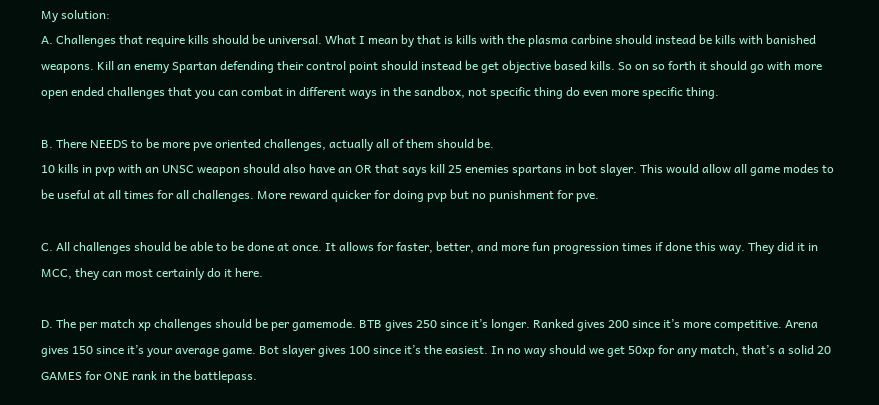My solution:
A. Challenges that require kills should be universal. What I mean by that is kills with the plasma carbine should instead be kills with banished weapons. Kill an enemy Spartan defending their control point should instead be get objective based kills. So on so forth it should go with more open ended challenges that you can combat in different ways in the sandbox, not specific thing do even more specific thing.

B. There NEEDS to be more pve oriented challenges, actually all of them should be.
10 kills in pvp with an UNSC weapon should also have an OR that says kill 25 enemies spartans in bot slayer. This would allow all game modes to be useful at all times for all challenges. More reward quicker for doing pvp but no punishment for pve.

C. All challenges should be able to be done at once. It allows for faster, better, and more fun progression times if done this way. They did it in MCC, they can most certainly do it here.

D. The per match xp challenges should be per gamemode. BTB gives 250 since it’s longer. Ranked gives 200 since it’s more competitive. Arena gives 150 since it’s your average game. Bot slayer gives 100 since it’s the easiest. In no way should we get 50xp for any match, that’s a solid 20 GAMES for ONE rank in the battlepass.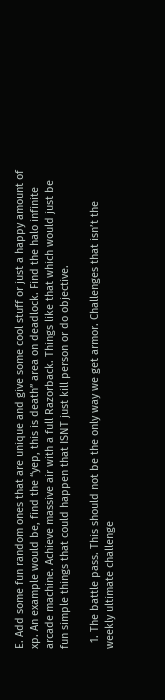E. Add some fun random ones that are unique and give some cool stuff or just a happy amount of xp. An example would be, find the “yep, this is death” area on deadlock. Find the halo infinite arcade machine. Achieve massive air with a full Razorback. Things like that which would just be fun simple things that could happen that ISNT just kill person or do objective.

  1. The battle pass. This should not be the only way we get armor. Challenges that isn’t the weekly ultimate challenge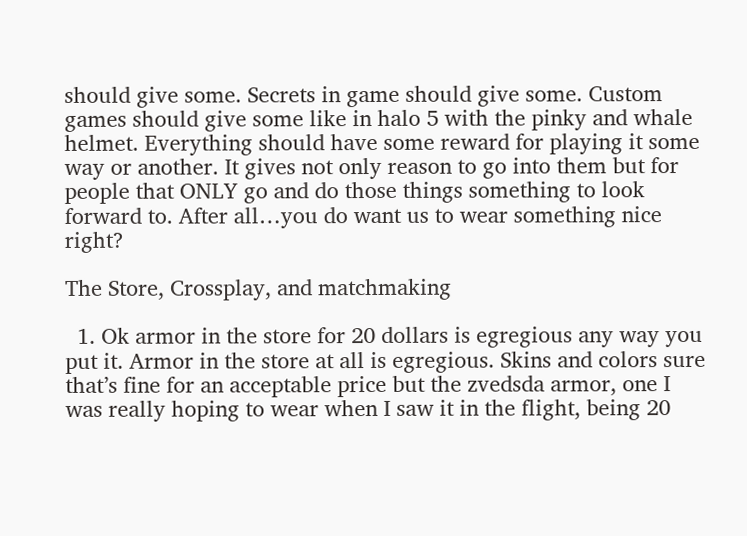should give some. Secrets in game should give some. Custom games should give some like in halo 5 with the pinky and whale helmet. Everything should have some reward for playing it some way or another. It gives not only reason to go into them but for people that ONLY go and do those things something to look forward to. After all…you do want us to wear something nice right?

The Store, Crossplay, and matchmaking

  1. Ok armor in the store for 20 dollars is egregious any way you put it. Armor in the store at all is egregious. Skins and colors sure that’s fine for an acceptable price but the zvedsda armor, one I was really hoping to wear when I saw it in the flight, being 20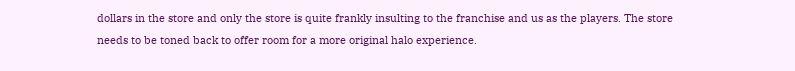dollars in the store and only the store is quite frankly insulting to the franchise and us as the players. The store needs to be toned back to offer room for a more original halo experience.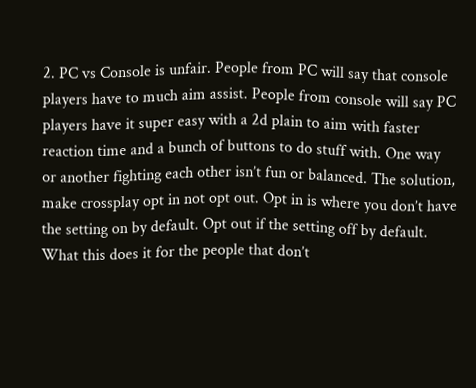2. PC vs Console is unfair. People from PC will say that console players have to much aim assist. People from console will say PC players have it super easy with a 2d plain to aim with faster reaction time and a bunch of buttons to do stuff with. One way or another fighting each other isn’t fun or balanced. The solution, make crossplay opt in not opt out. Opt in is where you don’t have the setting on by default. Opt out if the setting off by default. What this does it for the people that don’t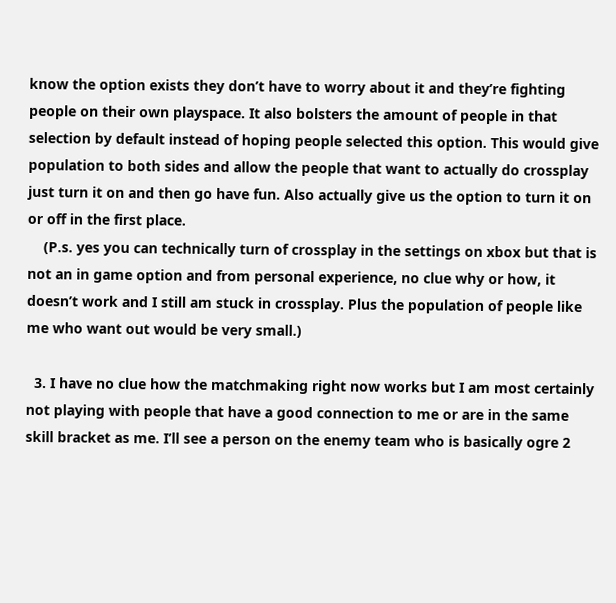know the option exists they don’t have to worry about it and they’re fighting people on their own playspace. It also bolsters the amount of people in that selection by default instead of hoping people selected this option. This would give population to both sides and allow the people that want to actually do crossplay just turn it on and then go have fun. Also actually give us the option to turn it on or off in the first place.
    (P.s. yes you can technically turn of crossplay in the settings on xbox but that is not an in game option and from personal experience, no clue why or how, it doesn’t work and I still am stuck in crossplay. Plus the population of people like me who want out would be very small.)

  3. I have no clue how the matchmaking right now works but I am most certainly not playing with people that have a good connection to me or are in the same skill bracket as me. I’ll see a person on the enemy team who is basically ogre 2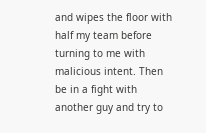and wipes the floor with half my team before turning to me with malicious intent. Then be in a fight with another guy and try to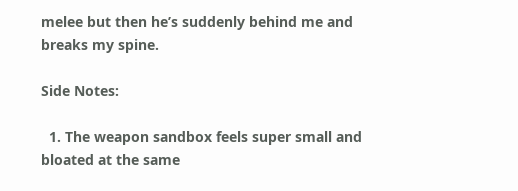melee but then he’s suddenly behind me and breaks my spine.

Side Notes:

  1. The weapon sandbox feels super small and bloated at the same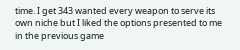time. I get 343 wanted every weapon to serve its own niche but I liked the options presented to me in the previous game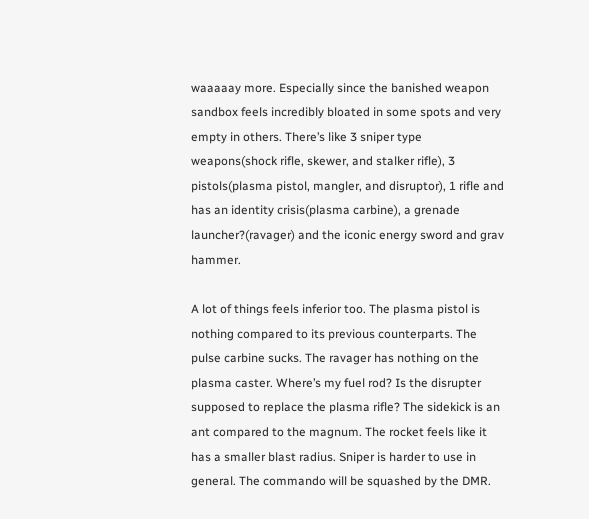waaaaay more. Especially since the banished weapon sandbox feels incredibly bloated in some spots and very empty in others. There’s like 3 sniper type weapons(shock rifle, skewer, and stalker rifle), 3 pistols(plasma pistol, mangler, and disruptor), 1 rifle and has an identity crisis(plasma carbine), a grenade launcher?(ravager) and the iconic energy sword and grav hammer.

A lot of things feels inferior too. The plasma pistol is nothing compared to its previous counterparts. The pulse carbine sucks. The ravager has nothing on the plasma caster. Where’s my fuel rod? Is the disrupter supposed to replace the plasma rifle? The sidekick is an ant compared to the magnum. The rocket feels like it has a smaller blast radius. Sniper is harder to use in general. The commando will be squashed by the DMR.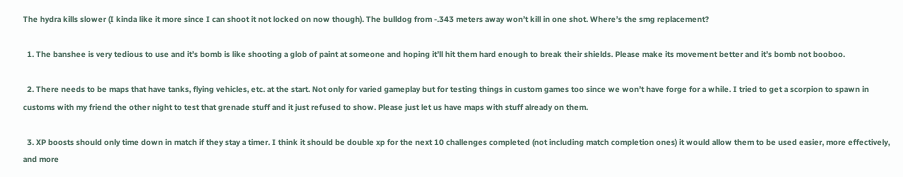The hydra kills slower (I kinda like it more since I can shoot it not locked on now though). The bulldog from -.343 meters away won’t kill in one shot. Where’s the smg replacement?

  1. The banshee is very tedious to use and it’s bomb is like shooting a glob of paint at someone and hoping it’ll hit them hard enough to break their shields. Please make its movement better and it’s bomb not booboo.

  2. There needs to be maps that have tanks, flying vehicles, etc. at the start. Not only for varied gameplay but for testing things in custom games too since we won’t have forge for a while. I tried to get a scorpion to spawn in customs with my friend the other night to test that grenade stuff and it just refused to show. Please just let us have maps with stuff already on them.

  3. XP boosts should only time down in match if they stay a timer. I think it should be double xp for the next 10 challenges completed (not including match completion ones) it would allow them to be used easier, more effectively, and more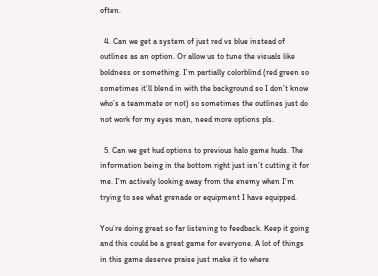often.

  4. Can we get a system of just red vs blue instead of outlines as an option. Or allow us to tune the visuals like boldness or something. I’m partially colorblind (red green so sometimes it’ll blend in with the background so I don’t know who’s a teammate or not) so sometimes the outlines just do not work for my eyes man, need more options pls.

  5. Can we get hud options to previous halo game huds. The information being in the bottom right just isn’t cutting it for me. I’m actively looking away from the enemy when I’m trying to see what grenade or equipment I have equipped.

You’re doing great so far listening to feedback. Keep it going and this could be a great game for everyone. A lot of things in this game deserve praise just make it to where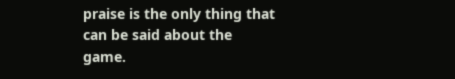praise is the only thing that can be said about the game.